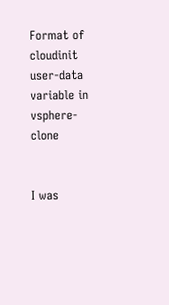Format of cloudinit user-data variable in vsphere-clone


I was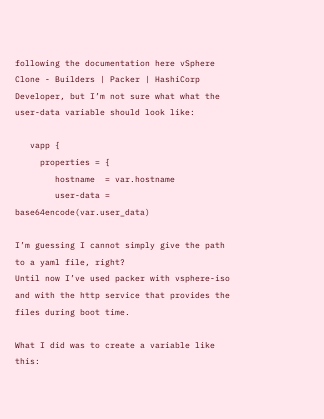following the documentation here vSphere Clone - Builders | Packer | HashiCorp Developer, but I’m not sure what what the user-data variable should look like:

   vapp {
     properties = {
        hostname  = var.hostname
        user-data = base64encode(var.user_data)

I’m guessing I cannot simply give the path to a yaml file, right?
Until now I’ve used packer with vsphere-iso and with the http service that provides the files during boot time.

What I did was to create a variable like this: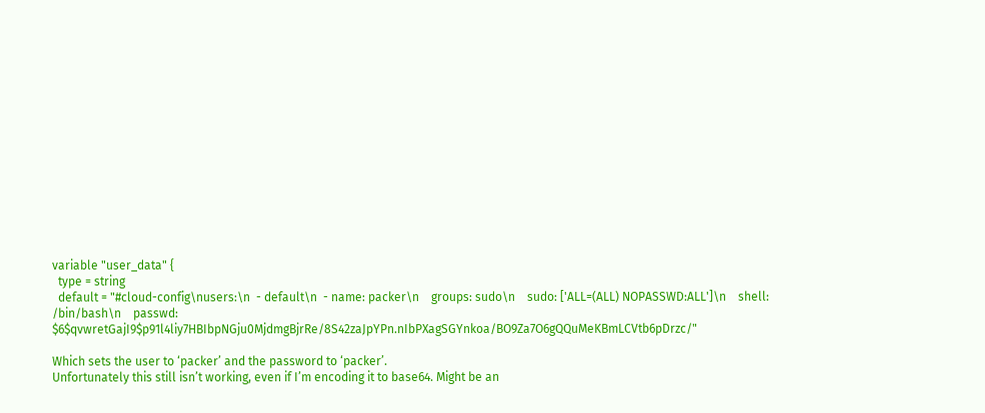variable "user_data" {
  type = string
  default = "#cloud-config\nusers:\n  - default\n  - name: packer\n    groups: sudo\n    sudo: ['ALL=(ALL) NOPASSWD:ALL']\n    shell: /bin/bash\n    passwd: $6$qvwretGajI9$p91l4liy7HBIbpNGju0MjdmgBjrRe/8S42zaJpYPn.nIbPXagSGYnkoa/BO9Za7O6gQQuMeKBmLCVtb6pDrzc/"

Which sets the user to ‘packer’ and the password to ‘packer’.
Unfortunately this still isn’t working, even if I’m encoding it to base64. Might be an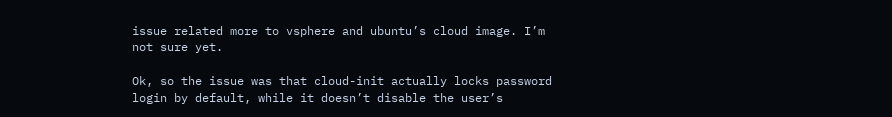issue related more to vsphere and ubuntu’s cloud image. I’m not sure yet.

Ok, so the issue was that cloud-init actually locks password login by default, while it doesn’t disable the user’s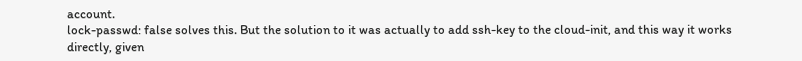account.
lock-passwd: false solves this. But the solution to it was actually to add ssh-key to the cloud-init, and this way it works directly, given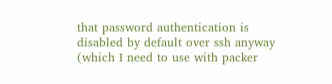that password authentication is disabled by default over ssh anyway (which I need to use with packer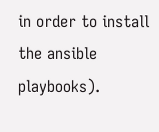in order to install the ansible playbooks).